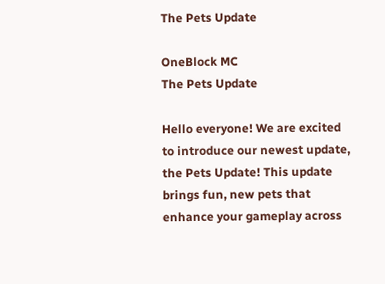The Pets Update

OneBlock MC
The Pets Update

Hello everyone! We are excited to introduce our newest update, the Pets Update! This update brings fun, new pets that enhance your gameplay across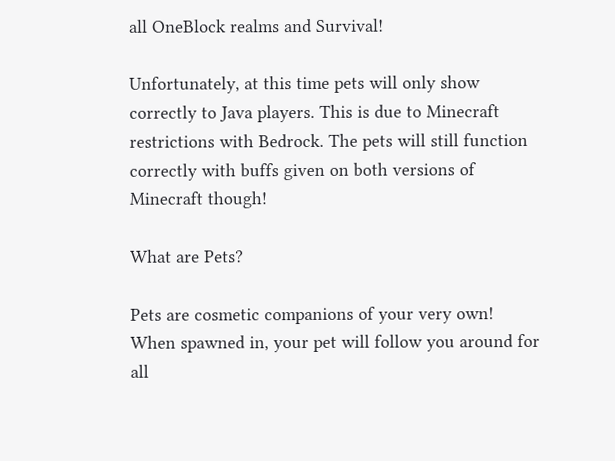all OneBlock realms and Survival!

Unfortunately, at this time pets will only show correctly to Java players. This is due to Minecraft restrictions with Bedrock. The pets will still function correctly with buffs given on both versions of Minecraft though!

What are Pets?

Pets are cosmetic companions of your very own! When spawned in, your pet will follow you around for all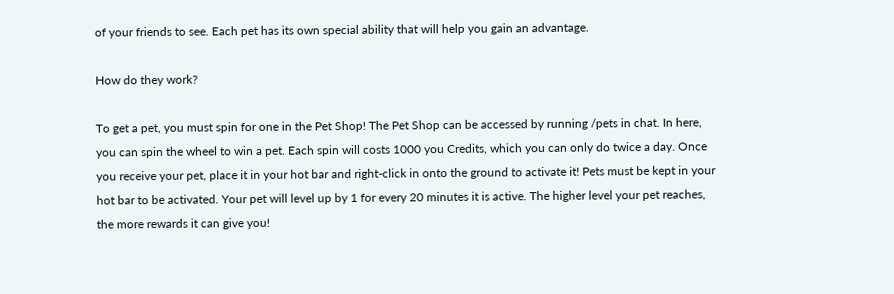of your friends to see. Each pet has its own special ability that will help you gain an advantage.

How do they work?

To get a pet, you must spin for one in the Pet Shop! The Pet Shop can be accessed by running /pets in chat. In here, you can spin the wheel to win a pet. Each spin will costs 1000 you Credits, which you can only do twice a day. Once you receive your pet, place it in your hot bar and right-click in onto the ground to activate it! Pets must be kept in your hot bar to be activated. Your pet will level up by 1 for every 20 minutes it is active. The higher level your pet reaches, the more rewards it can give you!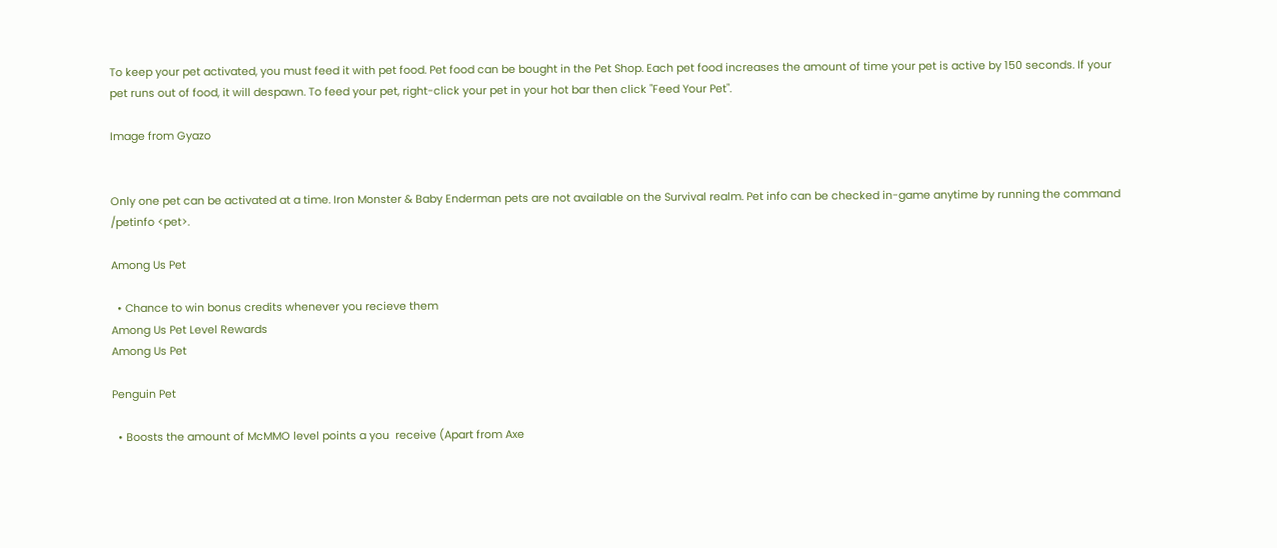To keep your pet activated, you must feed it with pet food. Pet food can be bought in the Pet Shop. Each pet food increases the amount of time your pet is active by 150 seconds. If your pet runs out of food, it will despawn. To feed your pet, right-click your pet in your hot bar then click "Feed Your Pet".

Image from Gyazo


Only one pet can be activated at a time. Iron Monster & Baby Enderman pets are not available on the Survival realm. Pet info can be checked in-game anytime by running the command /petinfo <pet>.

Among Us Pet

  • Chance to win bonus credits whenever you recieve them
Among Us Pet Level Rewards
Among Us Pet

Penguin Pet

  • Boosts the amount of McMMO level points a you  receive (Apart from Axe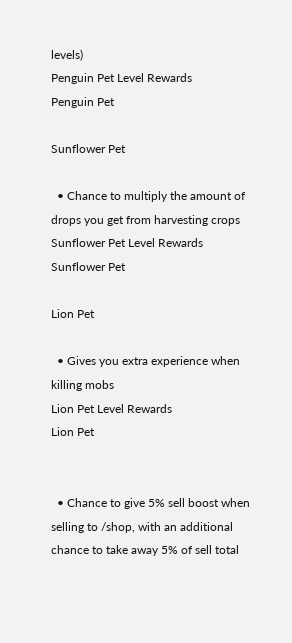levels)
Penguin Pet Level Rewards
Penguin Pet

Sunflower Pet

  • Chance to multiply the amount of drops you get from harvesting crops
Sunflower Pet Level Rewards
Sunflower Pet

Lion Pet

  • Gives you extra experience when killing mobs
Lion Pet Level Rewards
Lion Pet


  • Chance to give 5% sell boost when selling to /shop, with an additional chance to take away 5% of sell total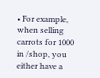• For example, when selling carrots for 1000 in /shop, you either have a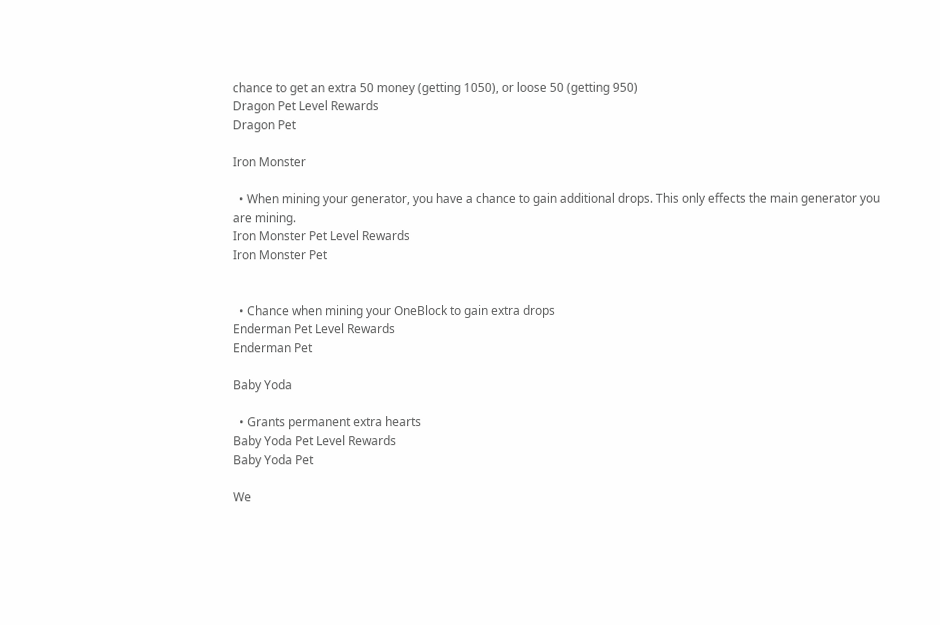chance to get an extra 50 money (getting 1050), or loose 50 (getting 950)
Dragon Pet Level Rewards
Dragon Pet

Iron Monster

  • When mining your generator, you have a chance to gain additional drops. This only effects the main generator you are mining.
Iron Monster Pet Level Rewards
Iron Monster Pet


  • Chance when mining your OneBlock to gain extra drops
Enderman Pet Level Rewards
Enderman Pet

Baby Yoda

  • Grants permanent extra hearts
Baby Yoda Pet Level Rewards
Baby Yoda Pet

We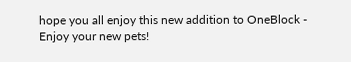hope you all enjoy this new addition to OneBlock - Enjoy your new pets!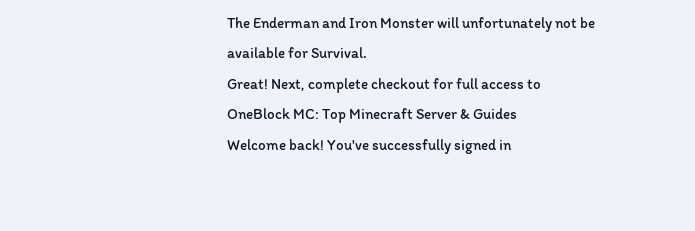The Enderman and Iron Monster will unfortunately not be available for Survival.
Great! Next, complete checkout for full access to OneBlock MC: Top Minecraft Server & Guides
Welcome back! You've successfully signed in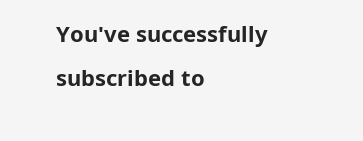You've successfully subscribed to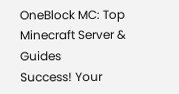OneBlock MC: Top Minecraft Server & Guides
Success! Your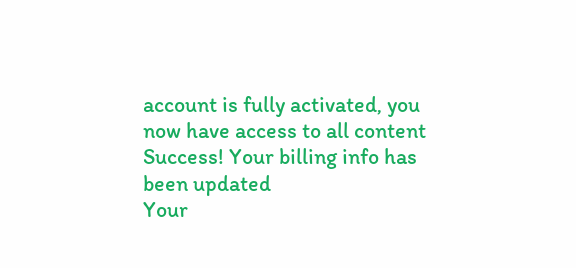account is fully activated, you now have access to all content
Success! Your billing info has been updated
Your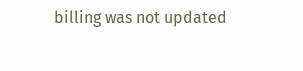billing was not updated